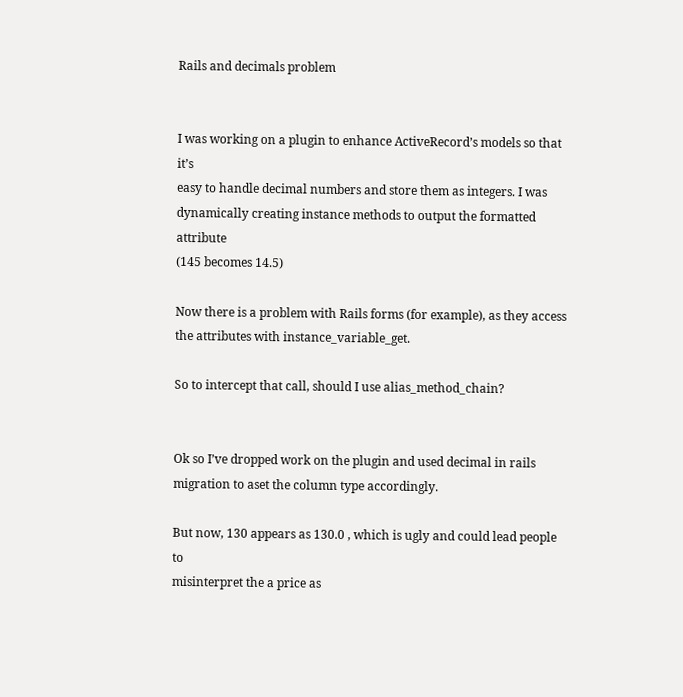Rails and decimals problem


I was working on a plugin to enhance ActiveRecord’s models so that it’s
easy to handle decimal numbers and store them as integers. I was
dynamically creating instance methods to output the formatted attribute
(145 becomes 14.5)

Now there is a problem with Rails forms (for example), as they access
the attributes with instance_variable_get.

So to intercept that call, should I use alias_method_chain?


Ok so I’ve dropped work on the plugin and used decimal in rails
migration to aset the column type accordingly.

But now, 130 appears as 130.0 , which is ugly and could lead people to
misinterpret the a price as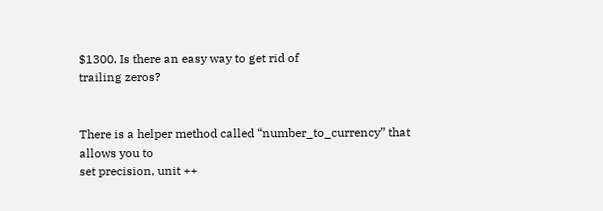$1300. Is there an easy way to get rid of
trailing zeros?


There is a helper method called “number_to_currency” that allows you to
set precision, unit ++